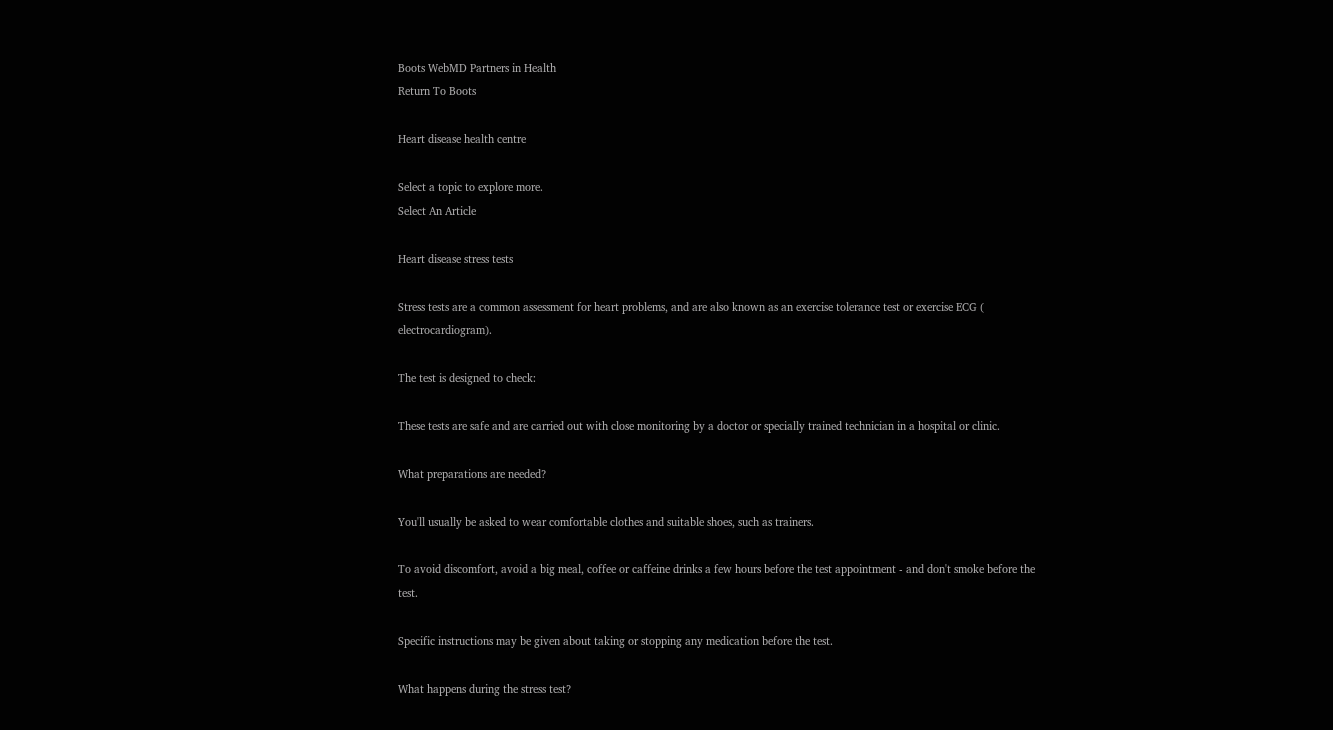Boots WebMD Partners in Health
Return To Boots

Heart disease health centre

Select a topic to explore more.
Select An Article

Heart disease stress tests

Stress tests are a common assessment for heart problems, and are also known as an exercise tolerance test or exercise ECG ( electrocardiogram).

The test is designed to check:

These tests are safe and are carried out with close monitoring by a doctor or specially trained technician in a hospital or clinic.

What preparations are needed?

You'll usually be asked to wear comfortable clothes and suitable shoes, such as trainers.

To avoid discomfort, avoid a big meal, coffee or caffeine drinks a few hours before the test appointment - and don't smoke before the test.

Specific instructions may be given about taking or stopping any medication before the test.

What happens during the stress test?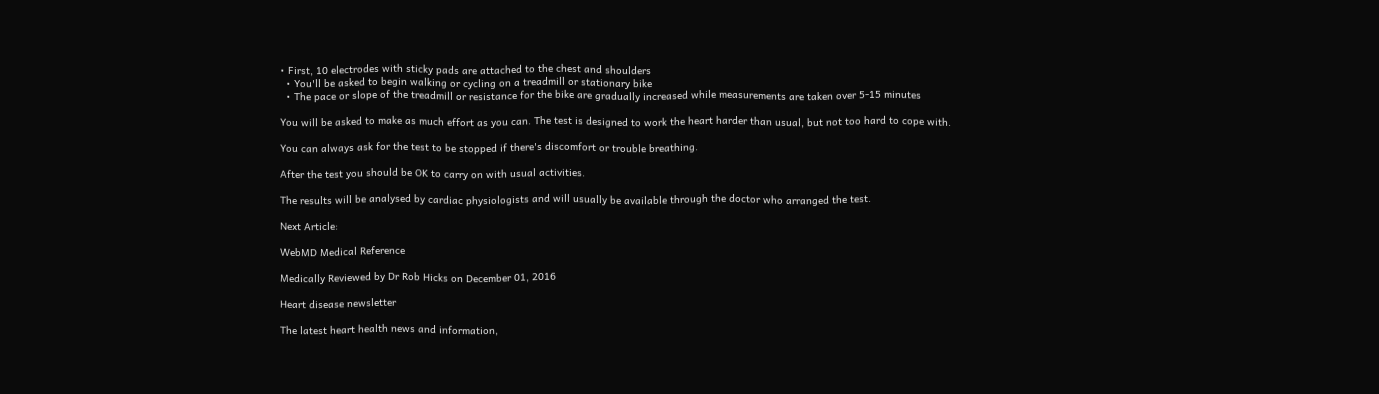• First, 10 electrodes with sticky pads are attached to the chest and shoulders
  • You'll be asked to begin walking or cycling on a treadmill or stationary bike
  • The pace or slope of the treadmill or resistance for the bike are gradually increased while measurements are taken over 5-15 minutes

You will be asked to make as much effort as you can. The test is designed to work the heart harder than usual, but not too hard to cope with.

You can always ask for the test to be stopped if there's discomfort or trouble breathing.

After the test you should be OK to carry on with usual activities.

The results will be analysed by cardiac physiologists and will usually be available through the doctor who arranged the test.

Next Article:

WebMD Medical Reference

Medically Reviewed by Dr Rob Hicks on December 01, 2016

Heart disease newsletter

The latest heart health news and information,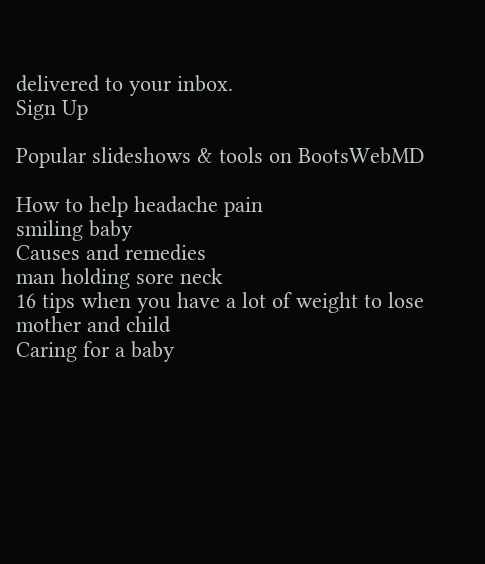delivered to your inbox.
Sign Up

Popular slideshows & tools on BootsWebMD

How to help headache pain
smiling baby
Causes and remedies
man holding sore neck
16 tips when you have a lot of weight to lose
mother and child
Caring for a baby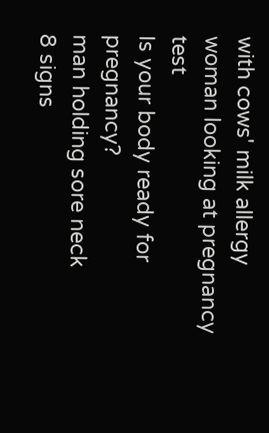with cows' milk allergy
woman looking at pregnancy test
Is your body ready for pregnancy?
man holding sore neck
8 signs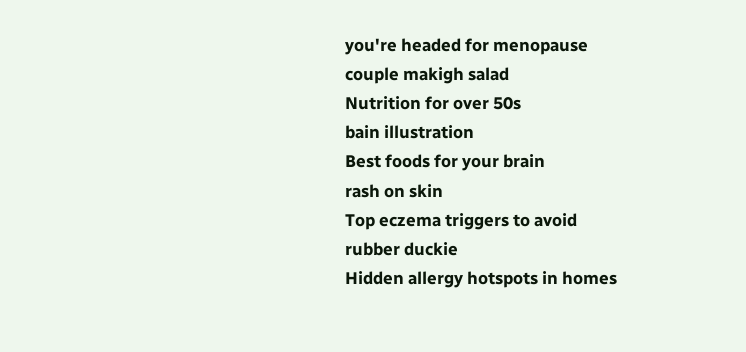you're headed for menopause
couple makigh salad
Nutrition for over 50s
bain illustration
Best foods for your brain
rash on skin
Top eczema triggers to avoid
rubber duckie
Hidden allergy hotspots in homes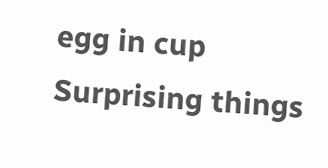egg in cup
Surprising things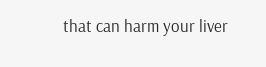that can harm your liver